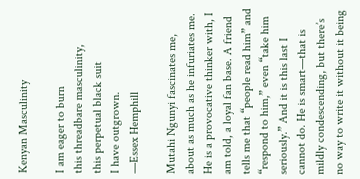Kenyan Masculinity

I am eager to burn
this threadbare masculinity,
this perpetual black suit
I have outgrown.
—Essex Hemphill

Mutahi Ngunyi fascinates me, about as much as he infuriates me. He is a provocative thinker with, I am told, a loyal fan base. A friend tells me that “people read him” and “respond to him,” even “take him seriously.” And it is this last I cannot do. He is smart—that is mildly condescending, but there’s no way to write it without it being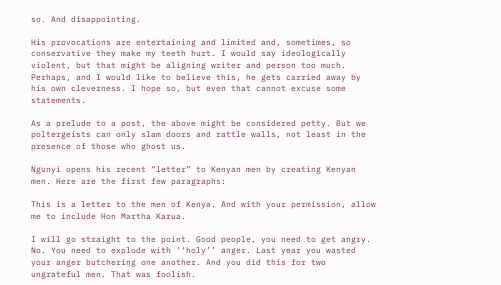so. And disappointing.

His provocations are entertaining and limited and, sometimes, so conservative they make my teeth hurt. I would say ideologically violent, but that might be aligning writer and person too much. Perhaps, and I would like to believe this, he gets carried away by his own cleverness. I hope so, but even that cannot excuse some statements.

As a prelude to a post, the above might be considered petty. But we poltergeists can only slam doors and rattle walls, not least in the presence of those who ghost us.

Ngunyi opens his recent “letter” to Kenyan men by creating Kenyan men. Here are the first few paragraphs:

This is a letter to the men of Kenya. And with your permission, allow me to include Hon Martha Karua.

I will go straight to the point. Good people, you need to get angry. No. You need to explode with ‘‘holy’’ anger. Last year you wasted your anger butchering one another. And you did this for two ungrateful men. That was foolish.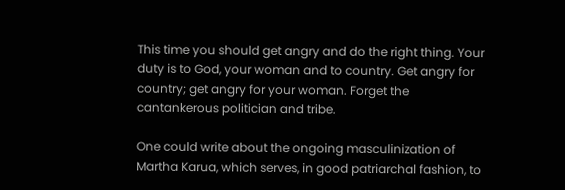This time you should get angry and do the right thing. Your duty is to God, your woman and to country. Get angry for country; get angry for your woman. Forget the cantankerous politician and tribe.

One could write about the ongoing masculinization of Martha Karua, which serves, in good patriarchal fashion, to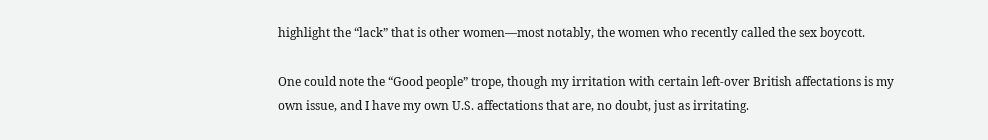highlight the “lack” that is other women—most notably, the women who recently called the sex boycott.

One could note the “Good people” trope, though my irritation with certain left-over British affectations is my own issue, and I have my own U.S. affectations that are, no doubt, just as irritating.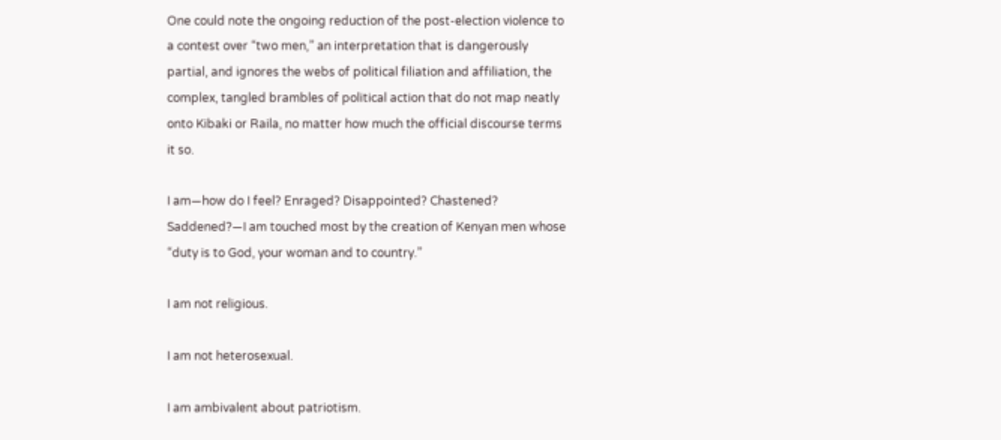One could note the ongoing reduction of the post-election violence to a contest over “two men,” an interpretation that is dangerously partial, and ignores the webs of political filiation and affiliation, the complex, tangled brambles of political action that do not map neatly onto Kibaki or Raila, no matter how much the official discourse terms it so.

I am—how do I feel? Enraged? Disappointed? Chastened? Saddened?—I am touched most by the creation of Kenyan men whose “duty is to God, your woman and to country.”

I am not religious.

I am not heterosexual.

I am ambivalent about patriotism.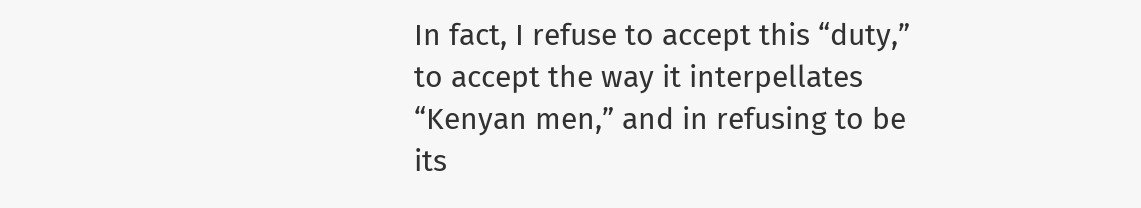In fact, I refuse to accept this “duty,” to accept the way it interpellates “Kenyan men,” and in refusing to be its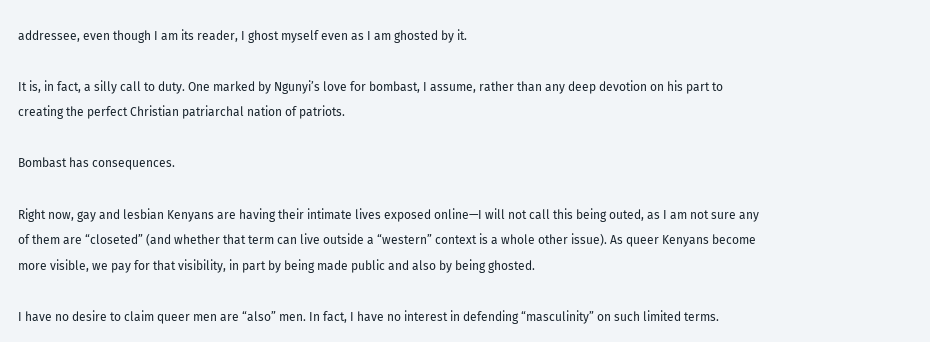addressee, even though I am its reader, I ghost myself even as I am ghosted by it.

It is, in fact, a silly call to duty. One marked by Ngunyi’s love for bombast, I assume, rather than any deep devotion on his part to creating the perfect Christian patriarchal nation of patriots.

Bombast has consequences.

Right now, gay and lesbian Kenyans are having their intimate lives exposed online—I will not call this being outed, as I am not sure any of them are “closeted” (and whether that term can live outside a “western” context is a whole other issue). As queer Kenyans become more visible, we pay for that visibility, in part by being made public and also by being ghosted.

I have no desire to claim queer men are “also” men. In fact, I have no interest in defending “masculinity” on such limited terms.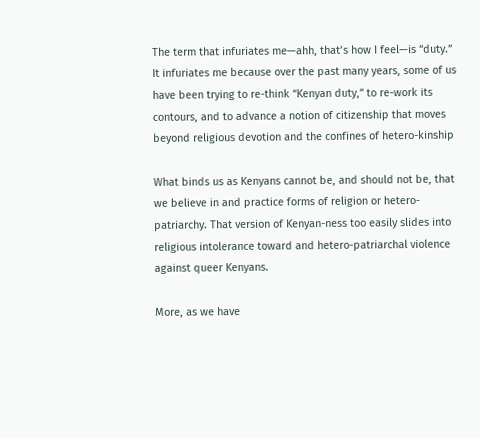The term that infuriates me—ahh, that’s how I feel—is “duty.” It infuriates me because over the past many years, some of us have been trying to re-think “Kenyan duty,” to re-work its contours, and to advance a notion of citizenship that moves beyond religious devotion and the confines of hetero-kinship

What binds us as Kenyans cannot be, and should not be, that we believe in and practice forms of religion or hetero-patriarchy. That version of Kenyan-ness too easily slides into religious intolerance toward and hetero-patriarchal violence against queer Kenyans.

More, as we have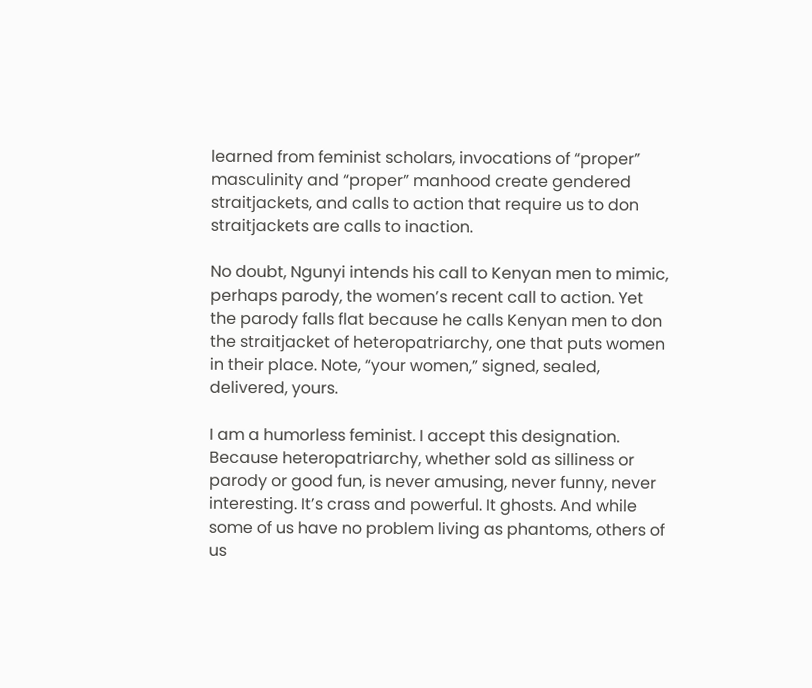learned from feminist scholars, invocations of “proper” masculinity and “proper” manhood create gendered straitjackets, and calls to action that require us to don straitjackets are calls to inaction.

No doubt, Ngunyi intends his call to Kenyan men to mimic, perhaps parody, the women’s recent call to action. Yet the parody falls flat because he calls Kenyan men to don the straitjacket of heteropatriarchy, one that puts women in their place. Note, “your women,” signed, sealed, delivered, yours.

I am a humorless feminist. I accept this designation. Because heteropatriarchy, whether sold as silliness or parody or good fun, is never amusing, never funny, never interesting. It’s crass and powerful. It ghosts. And while some of us have no problem living as phantoms, others of us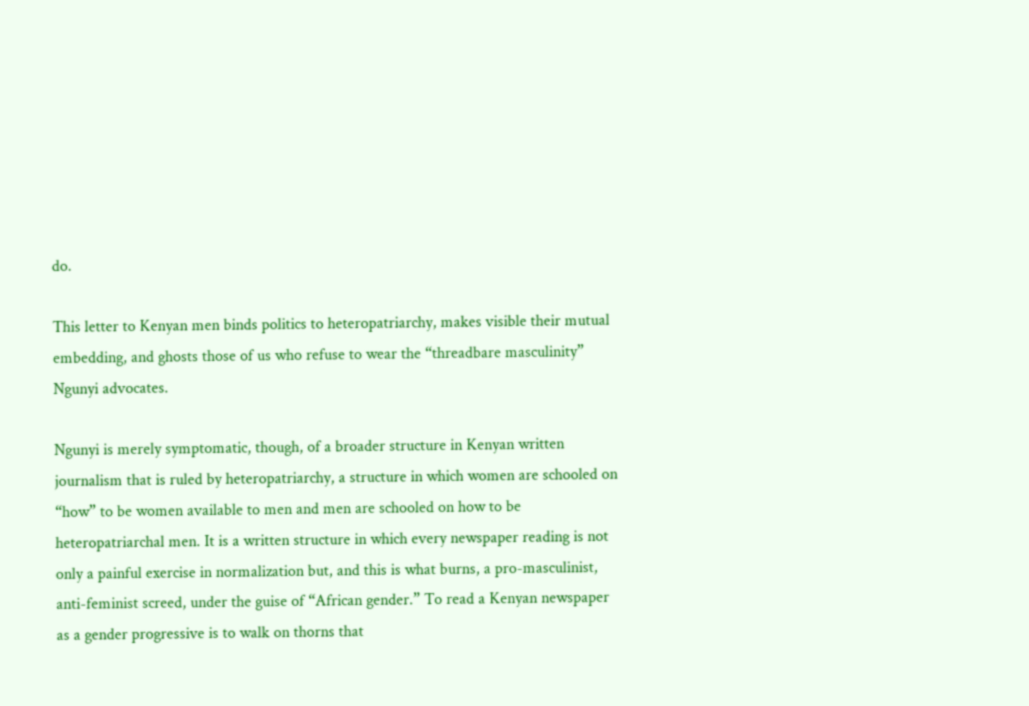do.

This letter to Kenyan men binds politics to heteropatriarchy, makes visible their mutual embedding, and ghosts those of us who refuse to wear the “threadbare masculinity” Ngunyi advocates.

Ngunyi is merely symptomatic, though, of a broader structure in Kenyan written journalism that is ruled by heteropatriarchy, a structure in which women are schooled on “how” to be women available to men and men are schooled on how to be heteropatriarchal men. It is a written structure in which every newspaper reading is not only a painful exercise in normalization but, and this is what burns, a pro-masculinist, anti-feminist screed, under the guise of “African gender.” To read a Kenyan newspaper as a gender progressive is to walk on thorns that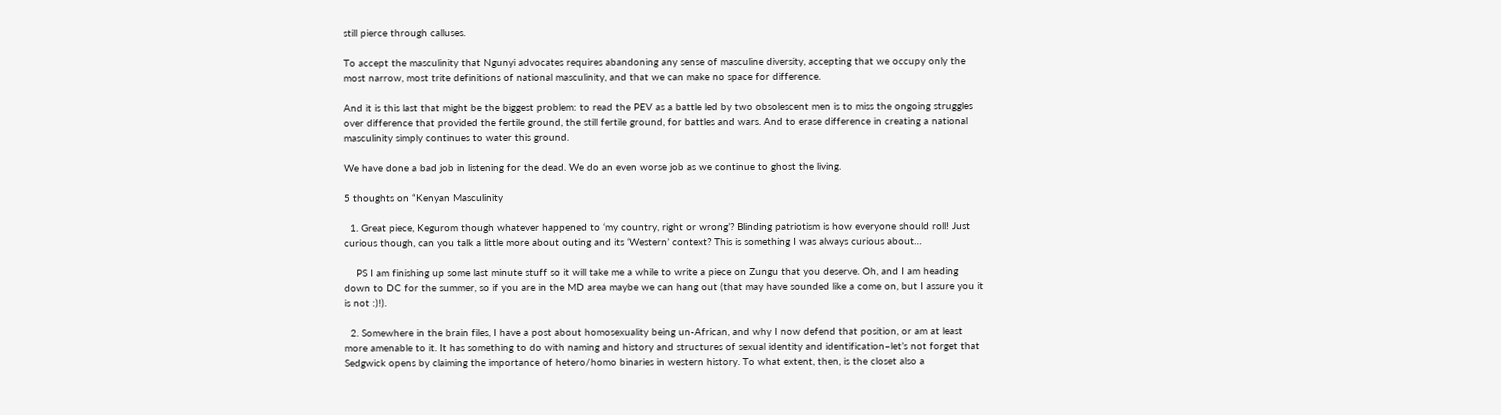still pierce through calluses.

To accept the masculinity that Ngunyi advocates requires abandoning any sense of masculine diversity, accepting that we occupy only the most narrow, most trite definitions of national masculinity, and that we can make no space for difference.

And it is this last that might be the biggest problem: to read the PEV as a battle led by two obsolescent men is to miss the ongoing struggles over difference that provided the fertile ground, the still fertile ground, for battles and wars. And to erase difference in creating a national masculinity simply continues to water this ground.

We have done a bad job in listening for the dead. We do an even worse job as we continue to ghost the living.

5 thoughts on “Kenyan Masculinity

  1. Great piece, Kegurom though whatever happened to ‘my country, right or wrong’? Blinding patriotism is how everyone should roll! Just curious though, can you talk a little more about outing and its ‘Western’ context? This is something I was always curious about…

    PS I am finishing up some last minute stuff so it will take me a while to write a piece on Zungu that you deserve. Oh, and I am heading down to DC for the summer, so if you are in the MD area maybe we can hang out (that may have sounded like a come on, but I assure you it is not :)!).

  2. Somewhere in the brain files, I have a post about homosexuality being un-African, and why I now defend that position, or am at least more amenable to it. It has something to do with naming and history and structures of sexual identity and identification–let’s not forget that Sedgwick opens by claiming the importance of hetero/homo binaries in western history. To what extent, then, is the closet also a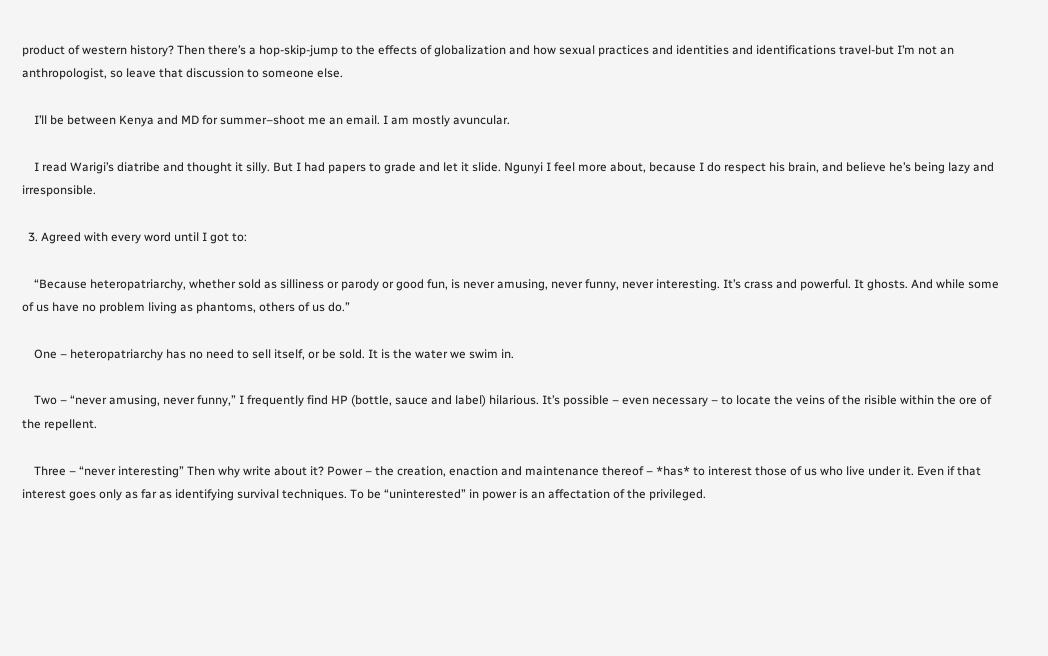product of western history? Then there’s a hop-skip-jump to the effects of globalization and how sexual practices and identities and identifications travel-but I’m not an anthropologist, so leave that discussion to someone else.

    I’ll be between Kenya and MD for summer–shoot me an email. I am mostly avuncular.

    I read Warigi’s diatribe and thought it silly. But I had papers to grade and let it slide. Ngunyi I feel more about, because I do respect his brain, and believe he’s being lazy and irresponsible.

  3. Agreed with every word until I got to:

    “Because heteropatriarchy, whether sold as silliness or parody or good fun, is never amusing, never funny, never interesting. It’s crass and powerful. It ghosts. And while some of us have no problem living as phantoms, others of us do.”

    One – heteropatriarchy has no need to sell itself, or be sold. It is the water we swim in.

    Two – “never amusing, never funny,” I frequently find HP (bottle, sauce and label) hilarious. It’s possible – even necessary – to locate the veins of the risible within the ore of the repellent.

    Three – “never interesting” Then why write about it? Power – the creation, enaction and maintenance thereof – *has* to interest those of us who live under it. Even if that interest goes only as far as identifying survival techniques. To be “uninterested” in power is an affectation of the privileged.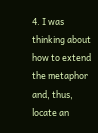4. I was thinking about how to extend the metaphor and, thus, locate an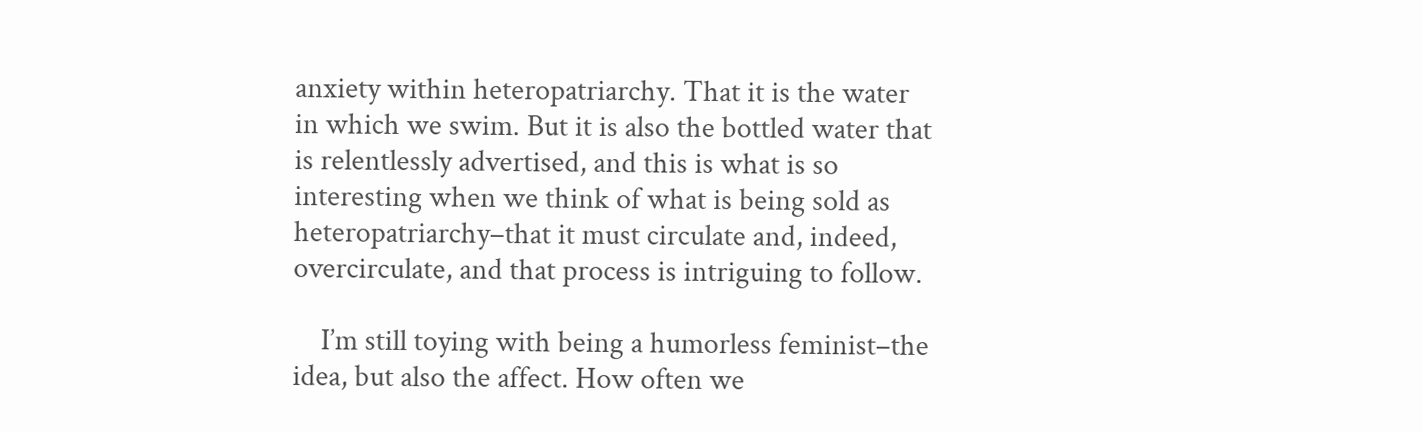anxiety within heteropatriarchy. That it is the water in which we swim. But it is also the bottled water that is relentlessly advertised, and this is what is so interesting when we think of what is being sold as heteropatriarchy–that it must circulate and, indeed, overcirculate, and that process is intriguing to follow.

    I’m still toying with being a humorless feminist–the idea, but also the affect. How often we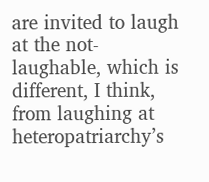are invited to laugh at the not-laughable, which is different, I think, from laughing at heteropatriarchy’s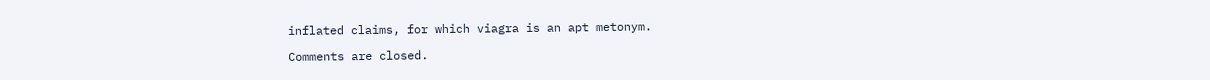inflated claims, for which viagra is an apt metonym.

Comments are closed.